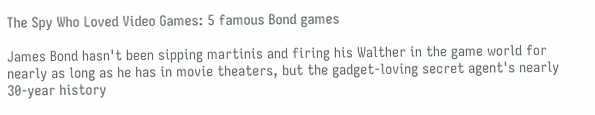The Spy Who Loved Video Games: 5 famous Bond games

James Bond hasn't been sipping martinis and firing his Walther in the game world for nearly as long as he has in movie theaters, but the gadget-loving secret agent's nearly 30-year history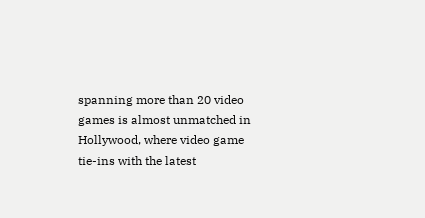spanning more than 20 video games is almost unmatched in Hollywood, where video game tie-ins with the latest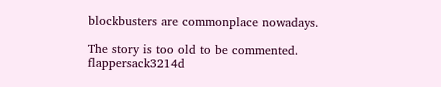blockbusters are commonplace nowadays.

The story is too old to be commented.
flappersack3214d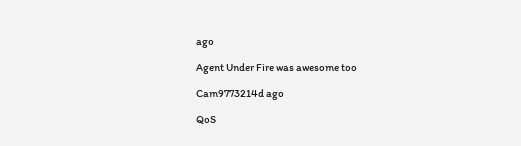ago

Agent Under Fire was awesome too

Cam9773214d ago

QoS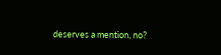deserves a mention, no?